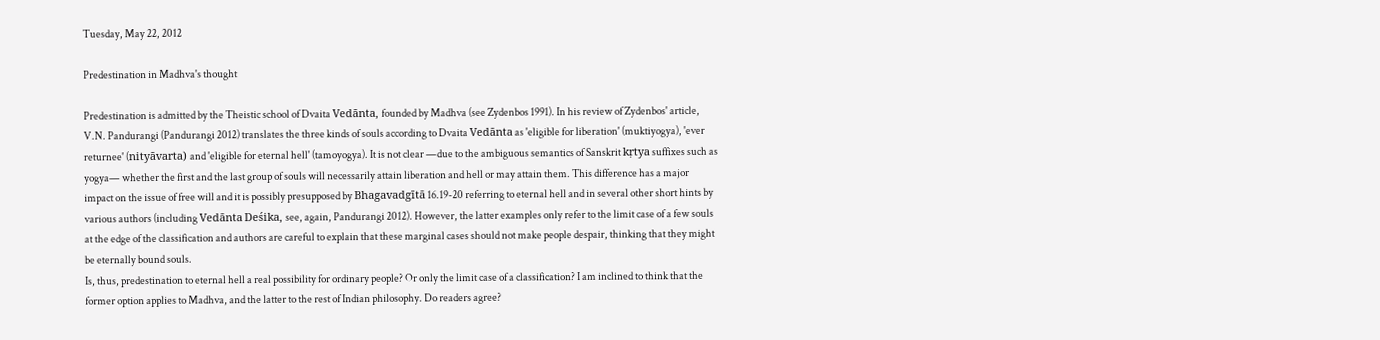Tuesday, May 22, 2012

Predestination in Madhva's thought

Predestination is admitted by the Theistic school of Dvaita Vedānta, founded by Madhva (see Zydenbos 1991). In his review of Zydenbos' article, V.N. Pandurangi (Pandurangi 2012) translates the three kinds of souls according to Dvaita Vedānta as 'eligible for liberation' (muktiyogya), 'ever returnee' (nityāvarta) and 'eligible for eternal hell' (tamoyogya). It is not clear —due to the ambiguous semantics of Sanskrit kṛtya suffixes such as yogya— whether the first and the last group of souls will necessarily attain liberation and hell or may attain them. This difference has a major impact on the issue of free will and it is possibly presupposed by Bhagavadgītā 16.19-20 referring to eternal hell and in several other short hints by various authors (including Vedānta Deśika, see, again, Pandurangi 2012). However, the latter examples only refer to the limit case of a few souls at the edge of the classification and authors are careful to explain that these marginal cases should not make people despair, thinking that they might be eternally bound souls.
Is, thus, predestination to eternal hell a real possibility for ordinary people? Or only the limit case of a classification? I am inclined to think that the former option applies to Madhva, and the latter to the rest of Indian philosophy. Do readers agree?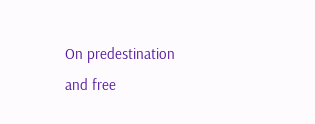On predestination and free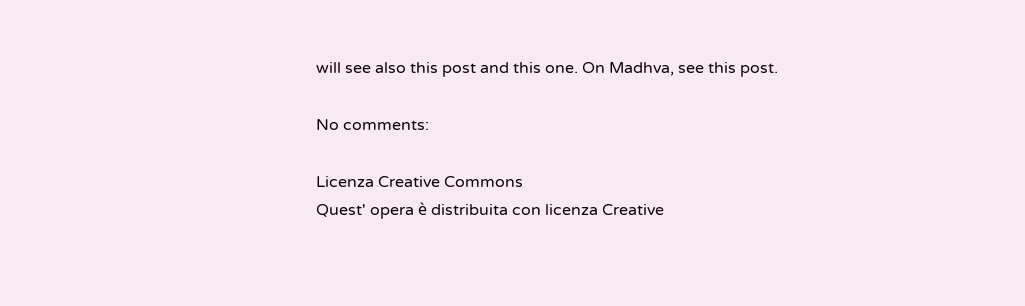will see also this post and this one. On Madhva, see this post.

No comments:

Licenza Creative Commons
Quest' opera è distribuita con licenza Creative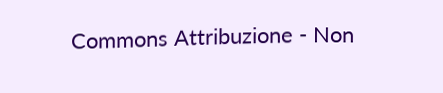Commons Attribuzione - Non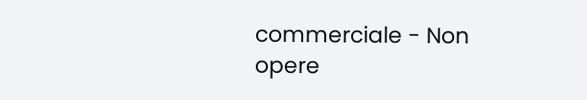commerciale - Non opere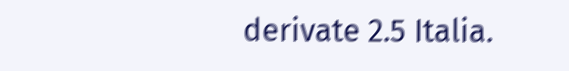derivate 2.5 Italia.